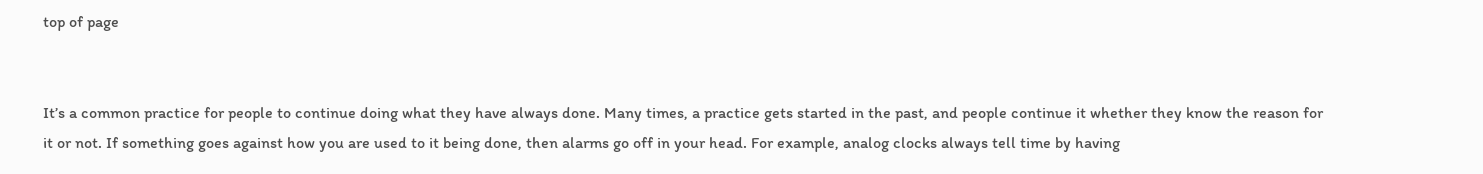top of page


It’s a common practice for people to continue doing what they have always done. Many times, a practice gets started in the past, and people continue it whether they know the reason for it or not. If something goes against how you are used to it being done, then alarms go off in your head. For example, analog clocks always tell time by having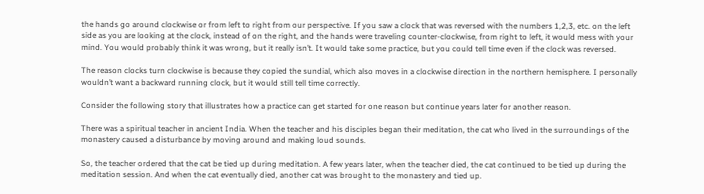the hands go around clockwise or from left to right from our perspective. If you saw a clock that was reversed with the numbers 1,2,3, etc. on the left side as you are looking at the clock, instead of on the right, and the hands were traveling counter-clockwise, from right to left, it would mess with your mind. You would probably think it was wrong, but it really isn’t. It would take some practice, but you could tell time even if the clock was reversed.

The reason clocks turn clockwise is because they copied the sundial, which also moves in a clockwise direction in the northern hemisphere. I personally wouldn’t want a backward running clock, but it would still tell time correctly.

Consider the following story that illustrates how a practice can get started for one reason but continue years later for another reason.

There was a spiritual teacher in ancient India. When the teacher and his disciples began their meditation, the cat who lived in the surroundings of the monastery caused a disturbance by moving around and making loud sounds.

So, the teacher ordered that the cat be tied up during meditation. A few years later, when the teacher died, the cat continued to be tied up during the meditation session. And when the cat eventually died, another cat was brought to the monastery and tied up.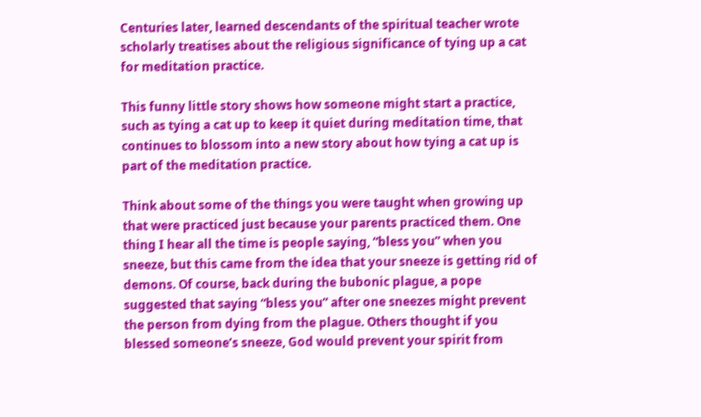Centuries later, learned descendants of the spiritual teacher wrote scholarly treatises about the religious significance of tying up a cat for meditation practice.

This funny little story shows how someone might start a practice, such as tying a cat up to keep it quiet during meditation time, that continues to blossom into a new story about how tying a cat up is part of the meditation practice.

Think about some of the things you were taught when growing up that were practiced just because your parents practiced them. One thing I hear all the time is people saying, “bless you” when you sneeze, but this came from the idea that your sneeze is getting rid of demons. Of course, back during the bubonic plague, a pope suggested that saying “bless you” after one sneezes might prevent the person from dying from the plague. Others thought if you blessed someone’s sneeze, God would prevent your spirit from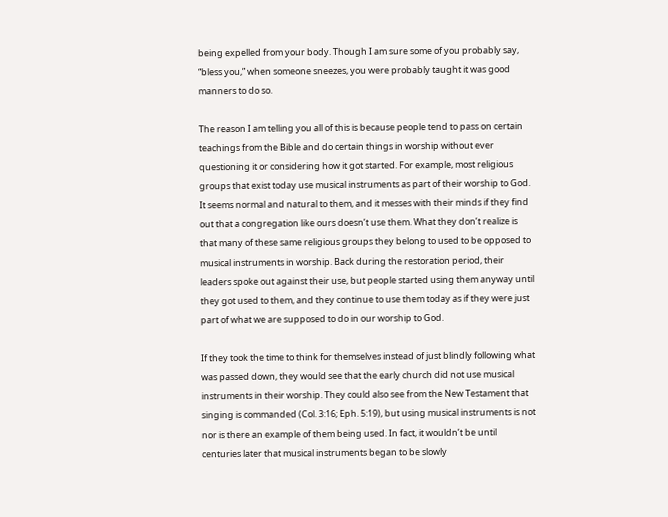being expelled from your body. Though I am sure some of you probably say, “bless you,” when someone sneezes, you were probably taught it was good manners to do so.

The reason I am telling you all of this is because people tend to pass on certain teachings from the Bible and do certain things in worship without ever questioning it or considering how it got started. For example, most religious groups that exist today use musical instruments as part of their worship to God. It seems normal and natural to them, and it messes with their minds if they find out that a congregation like ours doesn’t use them. What they don’t realize is that many of these same religious groups they belong to used to be opposed to musical instruments in worship. Back during the restoration period, their leaders spoke out against their use, but people started using them anyway until they got used to them, and they continue to use them today as if they were just part of what we are supposed to do in our worship to God.

If they took the time to think for themselves instead of just blindly following what was passed down, they would see that the early church did not use musical instruments in their worship. They could also see from the New Testament that singing is commanded (Col. 3:16; Eph. 5:19), but using musical instruments is not nor is there an example of them being used. In fact, it wouldn’t be until centuries later that musical instruments began to be slowly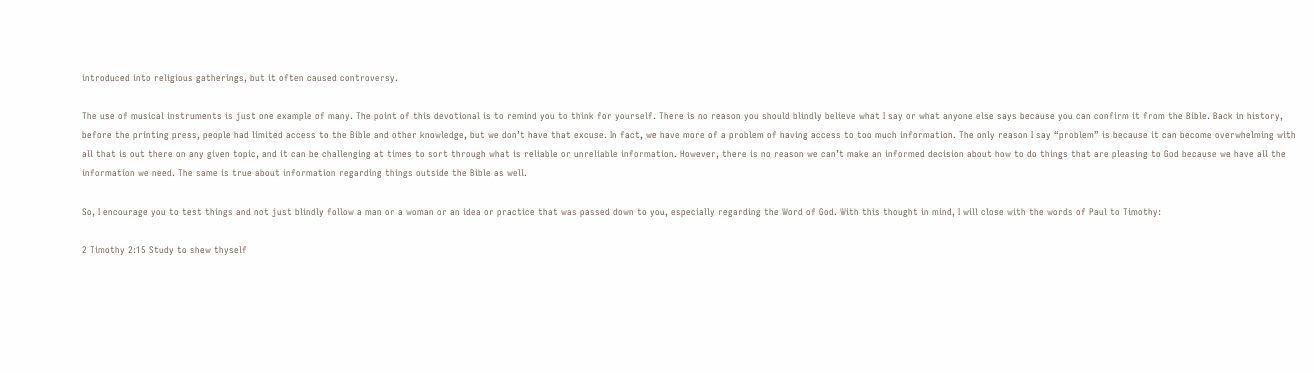introduced into religious gatherings, but it often caused controversy.

The use of musical instruments is just one example of many. The point of this devotional is to remind you to think for yourself. There is no reason you should blindly believe what I say or what anyone else says because you can confirm it from the Bible. Back in history, before the printing press, people had limited access to the Bible and other knowledge, but we don’t have that excuse. In fact, we have more of a problem of having access to too much information. The only reason I say “problem” is because it can become overwhelming with all that is out there on any given topic, and it can be challenging at times to sort through what is reliable or unreliable information. However, there is no reason we can’t make an informed decision about how to do things that are pleasing to God because we have all the information we need. The same is true about information regarding things outside the Bible as well.

So, I encourage you to test things and not just blindly follow a man or a woman or an idea or practice that was passed down to you, especially regarding the Word of God. With this thought in mind, I will close with the words of Paul to Timothy:

2 Timothy 2:15 Study to shew thyself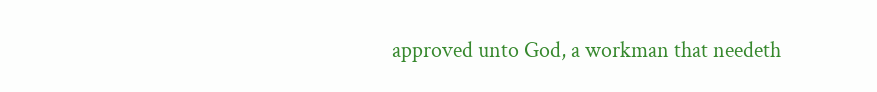approved unto God, a workman that needeth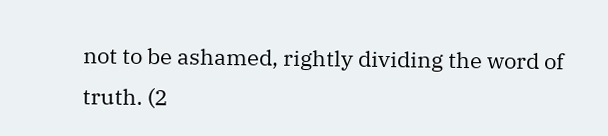not to be ashamed, rightly dividing the word of truth. (2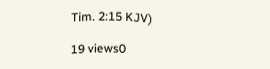Tim. 2:15 KJV)

19 views0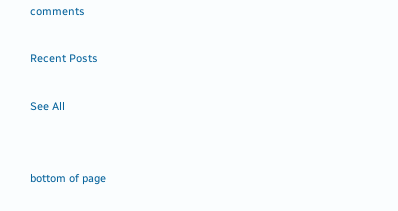comments

Recent Posts

See All


bottom of page